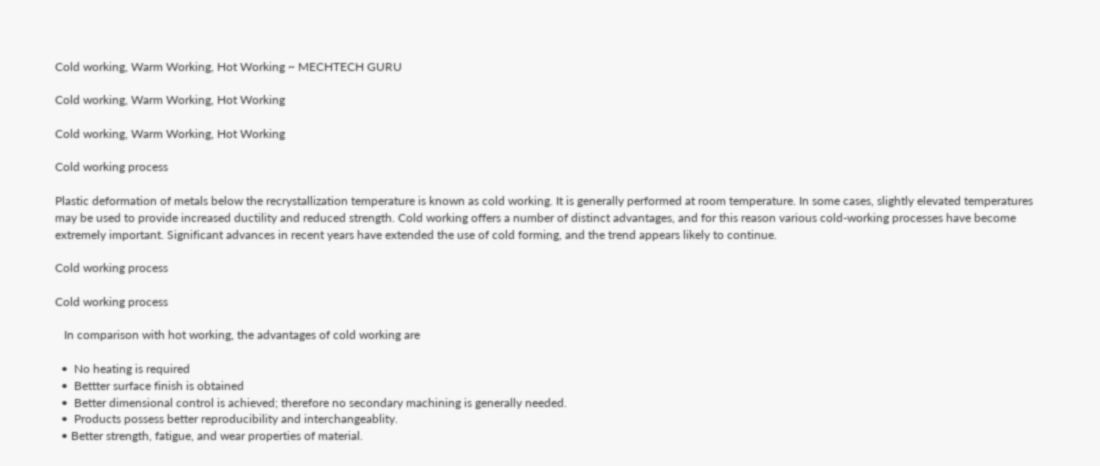Cold working, Warm Working, Hot Working ~ MECHTECH GURU

Cold working, Warm Working, Hot Working

Cold working, Warm Working, Hot Working

Cold working process

Plastic deformation of metals below the recrystallization temperature is known as cold working. It is generally performed at room temperature. In some cases, slightly elevated temperatures may be used to provide increased ductility and reduced strength. Cold working offers a number of distinct advantages, and for this reason various cold-working processes have become extremely important. Significant advances in recent years have extended the use of cold forming, and the trend appears likely to continue.

Cold working process

Cold working process

   In comparison with hot working, the advantages of cold working are

  •  No heating is required
  •  Bettter surface finish is obtained
  •  Better dimensional control is achieved; therefore no secondary machining is generally needed.
  •  Products possess better reproducibility and interchangeablity.
  • Better strength, fatigue, and wear properties of material.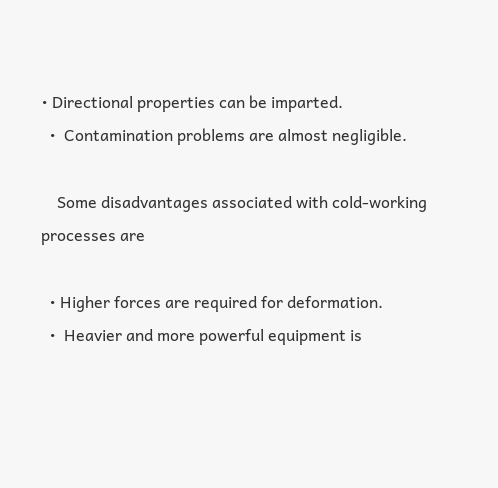• Directional properties can be imparted.
  •  Contamination problems are almost negligible.

    Some disadvantages associated with cold-working processes are

  • Higher forces are required for deformation.
  •  Heavier and more powerful equipment is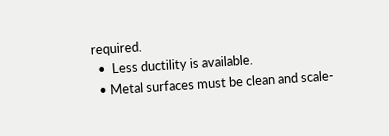required.
  •  Less ductility is available.
  • Metal surfaces must be clean and scale-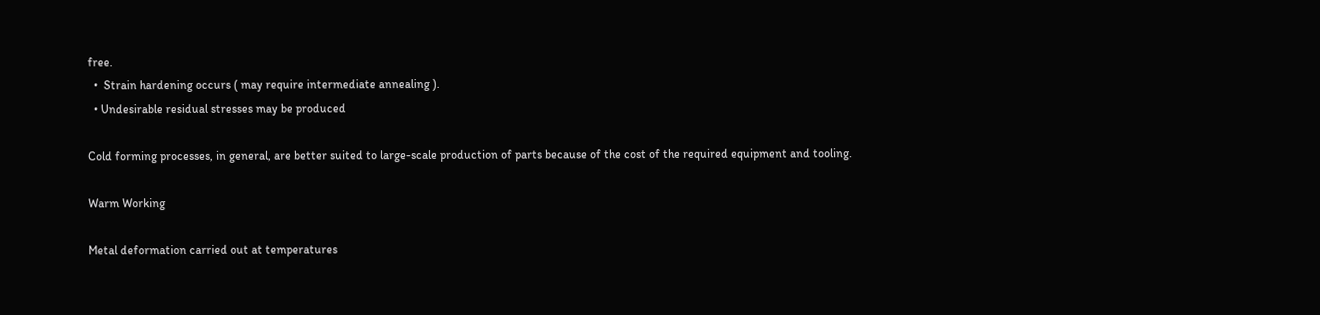free.
  •  Strain hardening occurs ( may require intermediate annealing ).
  • Undesirable residual stresses may be produced

Cold forming processes, in general, are better suited to large-scale production of parts because of the cost of the required equipment and tooling.

Warm Working

Metal deformation carried out at temperatures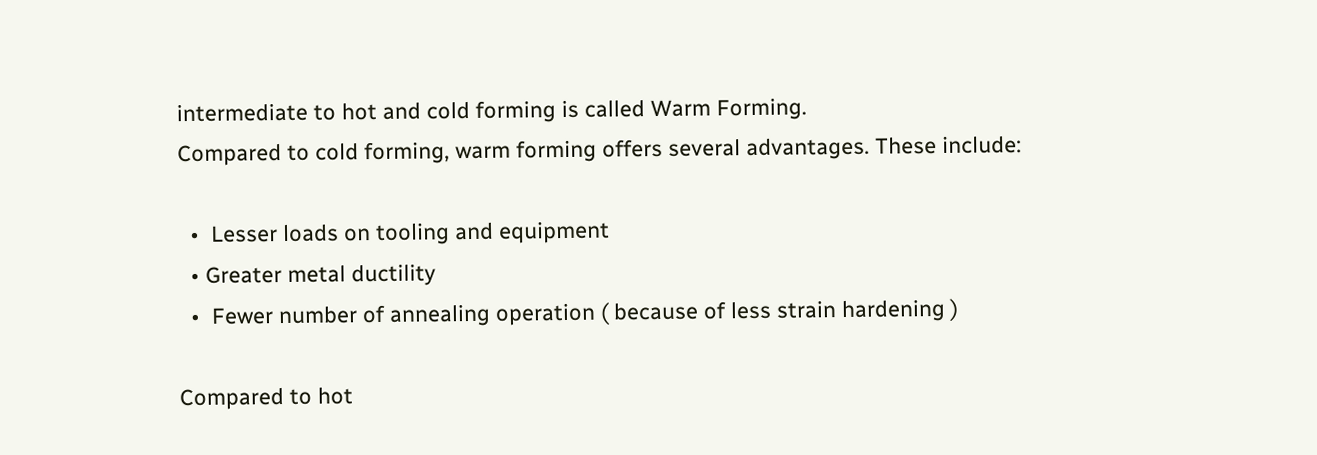intermediate to hot and cold forming is called Warm Forming.
Compared to cold forming, warm forming offers several advantages. These include:

  •  Lesser loads on tooling and equipment
  • Greater metal ductility
  •  Fewer number of annealing operation ( because of less strain hardening )

Compared to hot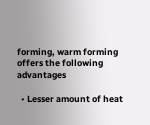forming, warm forming offers the following advantages

  • Lesser amount of heat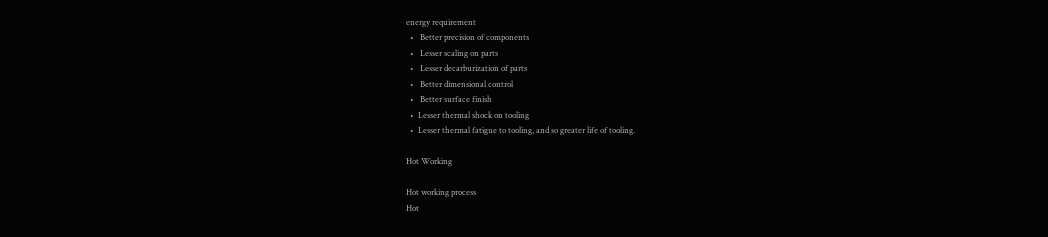energy requirement
  •   Better precision of components
  •   Lesser scaling on parts
  •   Lesser decarburization of parts
  •   Better dimensional control
  •   Better surface finish
  •  Lesser thermal shock on tooling
  •  Lesser thermal fatigue to tooling, and so greater life of tooling.

Hot Working

Hot working process
Hot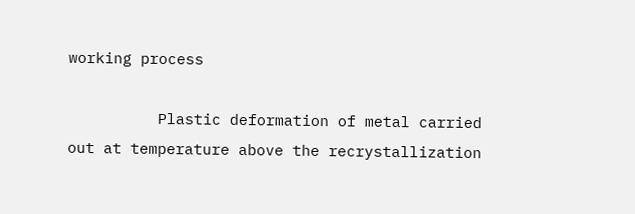working process

          Plastic deformation of metal carried out at temperature above the recrystallization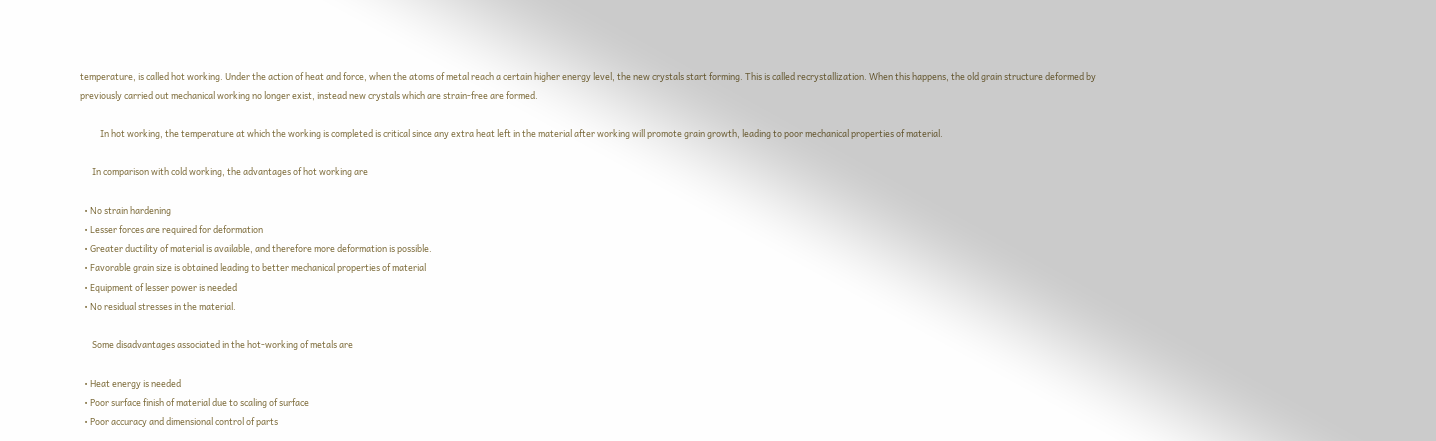temperature, is called hot working. Under the action of heat and force, when the atoms of metal reach a certain higher energy level, the new crystals start forming. This is called recrystallization. When this happens, the old grain structure deformed by previously carried out mechanical working no longer exist, instead new crystals which are strain-free are formed.

          In hot working, the temperature at which the working is completed is critical since any extra heat left in the material after working will promote grain growth, leading to poor mechanical properties of material.

      In comparison with cold working, the advantages of hot working are

  • No strain hardening
  • Lesser forces are required for deformation
  • Greater ductility of material is available, and therefore more deformation is possible.
  • Favorable grain size is obtained leading to better mechanical properties of material
  • Equipment of lesser power is needed
  • No residual stresses in the material.

      Some disadvantages associated in the hot-working of metals are

  • Heat energy is needed
  • Poor surface finish of material due to scaling of surface
  • Poor accuracy and dimensional control of parts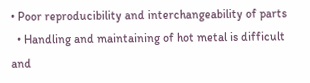• Poor reproducibility and interchangeability of parts
  • Handling and maintaining of hot metal is difficult and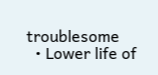troublesome
  • Lower life of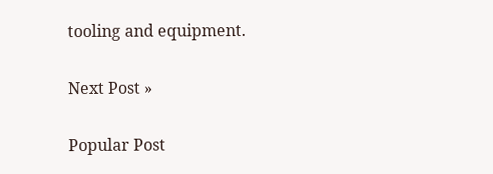tooling and equipment.

Next Post »

Popular Post